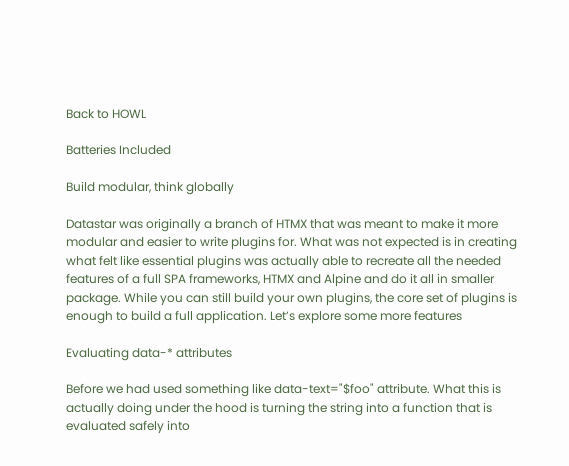Back to HOWL

Batteries Included

Build modular, think globally

Datastar was originally a branch of HTMX that was meant to make it more modular and easier to write plugins for. What was not expected is in creating what felt like essential plugins was actually able to recreate all the needed features of a full SPA frameworks, HTMX and Alpine and do it all in smaller package. While you can still build your own plugins, the core set of plugins is enough to build a full application. Let’s explore some more features

Evaluating data-* attributes

Before we had used something like data-text="$foo" attribute. What this is actually doing under the hood is turning the string into a function that is evaluated safely into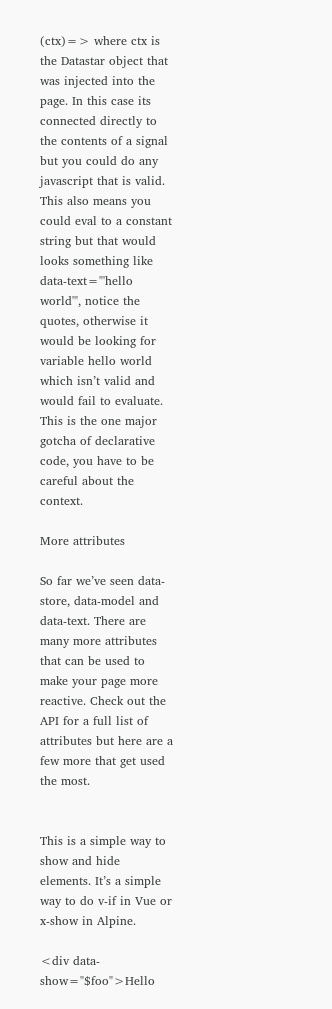(ctx)=> where ctx is the Datastar object that was injected into the page. In this case its connected directly to the contents of a signal but you could do any javascript that is valid. This also means you could eval to a constant string but that would looks something like data-text="'hello world'", notice the quotes, otherwise it would be looking for variable hello world which isn’t valid and would fail to evaluate. This is the one major gotcha of declarative code, you have to be careful about the context.

More attributes

So far we’ve seen data-store, data-model and data-text. There are many more attributes that can be used to make your page more reactive. Check out the API for a full list of attributes but here are a few more that get used the most.


This is a simple way to show and hide elements. It’s a simple way to do v-if in Vue or x-show in Alpine.

<div data-show="$foo">Hello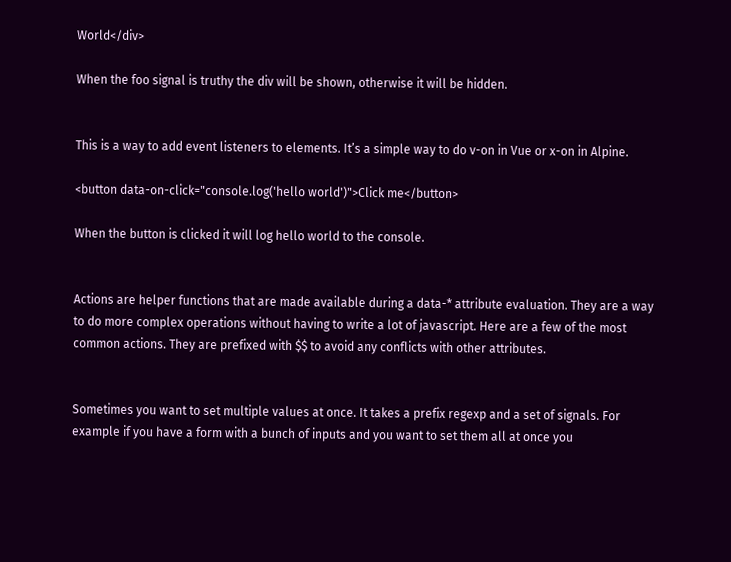World</div>

When the foo signal is truthy the div will be shown, otherwise it will be hidden.


This is a way to add event listeners to elements. It’s a simple way to do v-on in Vue or x-on in Alpine.

<button data-on-click="console.log('hello world')">Click me</button>

When the button is clicked it will log hello world to the console.


Actions are helper functions that are made available during a data-* attribute evaluation. They are a way to do more complex operations without having to write a lot of javascript. Here are a few of the most common actions. They are prefixed with $$ to avoid any conflicts with other attributes.


Sometimes you want to set multiple values at once. It takes a prefix regexp and a set of signals. For example if you have a form with a bunch of inputs and you want to set them all at once you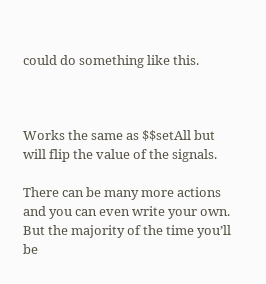could do something like this.



Works the same as $$setAll but will flip the value of the signals.

There can be many more actions and you can even write your own. But the majority of the time you’ll be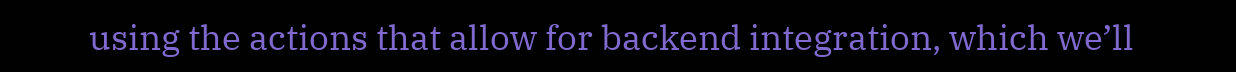using the actions that allow for backend integration, which we’ll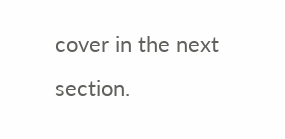cover in the next section.